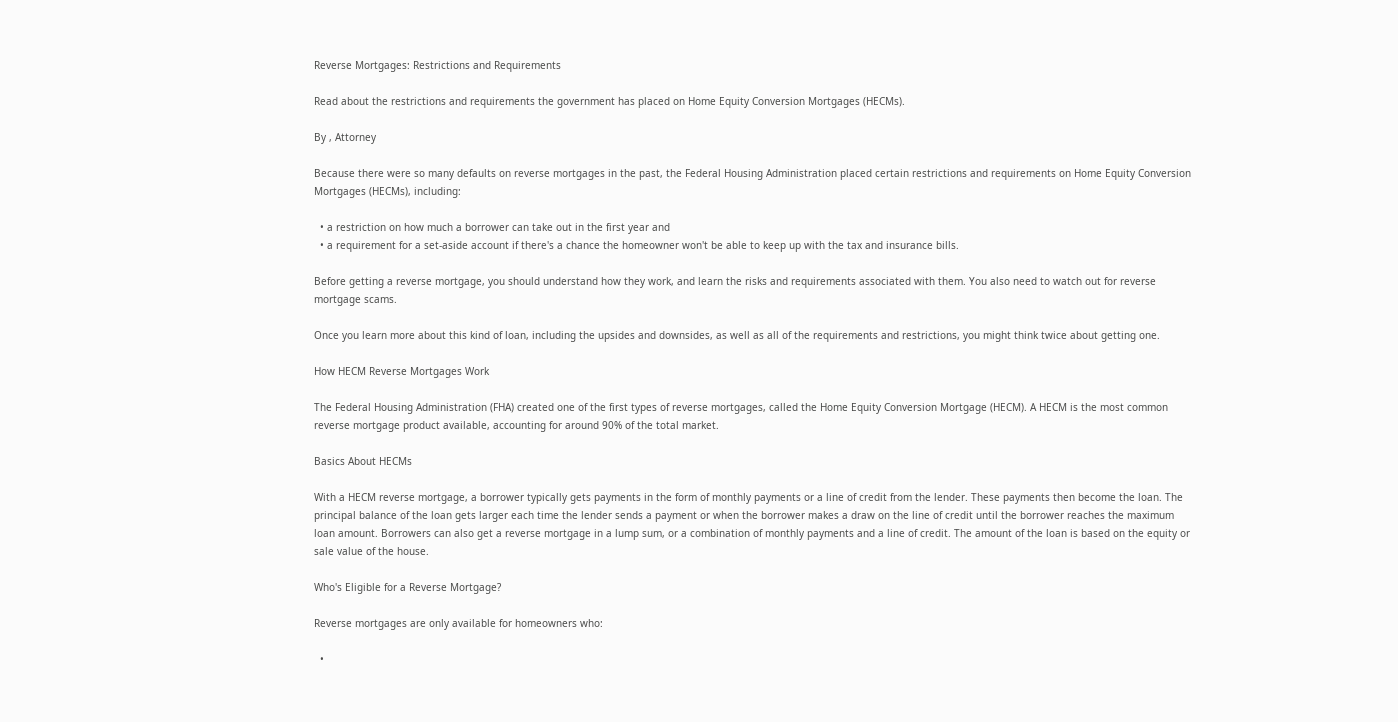Reverse Mortgages: Restrictions and Requirements

Read about the restrictions and requirements the government has placed on Home Equity Conversion Mortgages (HECMs).

By , Attorney

Because there were so many defaults on reverse mortgages in the past, the Federal Housing Administration placed certain restrictions and requirements on Home Equity Conversion Mortgages (HECMs), including:

  • a restriction on how much a borrower can take out in the first year and
  • a requirement for a set-aside account if there's a chance the homeowner won't be able to keep up with the tax and insurance bills.

Before getting a reverse mortgage, you should understand how they work, and learn the risks and requirements associated with them. You also need to watch out for reverse mortgage scams.

Once you learn more about this kind of loan, including the upsides and downsides, as well as all of the requirements and restrictions, you might think twice about getting one.

How HECM Reverse Mortgages Work

The Federal Housing Administration (FHA) created one of the first types of reverse mortgages, called the Home Equity Conversion Mortgage (HECM). A HECM is the most common reverse mortgage product available, accounting for around 90% of the total market.

Basics About HECMs

With a HECM reverse mortgage, a borrower typically gets payments in the form of monthly payments or a line of credit from the lender. These payments then become the loan. The principal balance of the loan gets larger each time the lender sends a payment or when the borrower makes a draw on the line of credit until the borrower reaches the maximum loan amount. Borrowers can also get a reverse mortgage in a lump sum, or a combination of monthly payments and a line of credit. The amount of the loan is based on the equity or sale value of the house.

Who's Eligible for a Reverse Mortgage?

Reverse mortgages are only available for homeowners who:

  •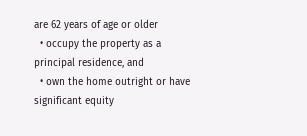are 62 years of age or older
  • occupy the property as a principal residence, and
  • own the home outright or have significant equity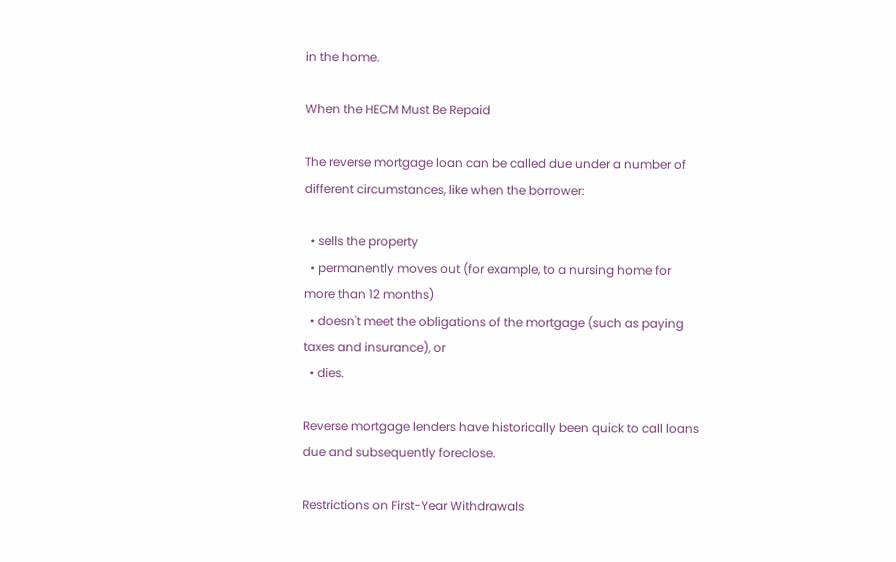in the home.

When the HECM Must Be Repaid

The reverse mortgage loan can be called due under a number of different circumstances, like when the borrower:

  • sells the property
  • permanently moves out (for example, to a nursing home for more than 12 months)
  • doesn't meet the obligations of the mortgage (such as paying taxes and insurance), or
  • dies.

Reverse mortgage lenders have historically been quick to call loans due and subsequently foreclose.

Restrictions on First-Year Withdrawals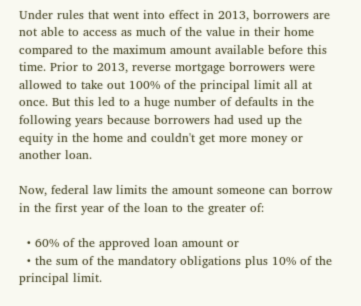Under rules that went into effect in 2013, borrowers are not able to access as much of the value in their home compared to the maximum amount available before this time. Prior to 2013, reverse mortgage borrowers were allowed to take out 100% of the principal limit all at once. But this led to a huge number of defaults in the following years because borrowers had used up the equity in the home and couldn't get more money or another loan.

Now, federal law limits the amount someone can borrow in the first year of the loan to the greater of:

  • 60% of the approved loan amount or
  • the sum of the mandatory obligations plus 10% of the principal limit.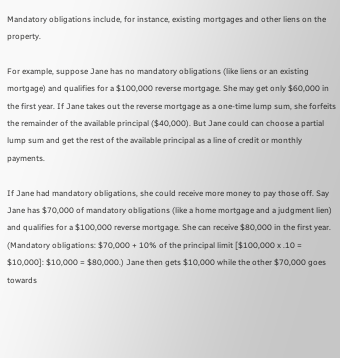Mandatory obligations include, for instance, existing mortgages and other liens on the property.

For example, suppose Jane has no mandatory obligations (like liens or an existing mortgage) and qualifies for a $100,000 reverse mortgage. She may get only $60,000 in the first year. If Jane takes out the reverse mortgage as a one-time lump sum, she forfeits the remainder of the available principal ($40,000). But Jane could can choose a partial lump sum and get the rest of the available principal as a line of credit or monthly payments.

If Jane had mandatory obligations, she could receive more money to pay those off. Say Jane has $70,000 of mandatory obligations (like a home mortgage and a judgment lien) and qualifies for a $100,000 reverse mortgage. She can receive $80,000 in the first year. (Mandatory obligations: $70,000 + 10% of the principal limit [$100,000 x .10 = $10,000]: $10,000 = $80,000.) Jane then gets $10,000 while the other $70,000 goes towards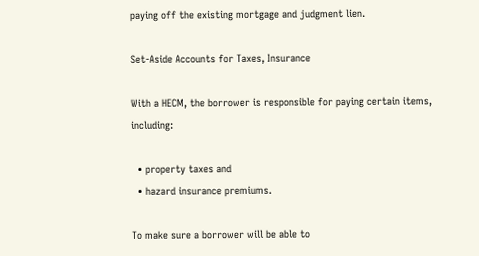paying off the existing mortgage and judgment lien.

Set-Aside Accounts for Taxes, Insurance

With a HECM, the borrower is responsible for paying certain items, including:

  • property taxes and
  • hazard insurance premiums.

To make sure a borrower will be able to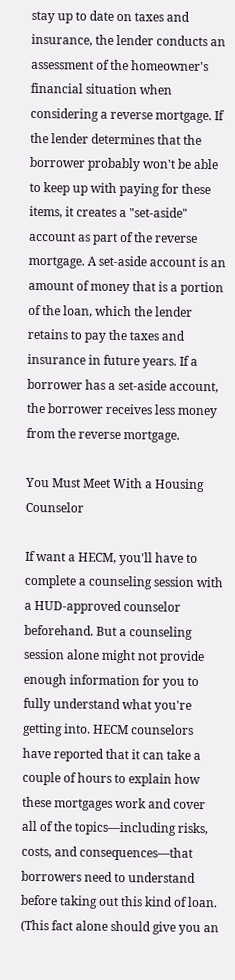stay up to date on taxes and insurance, the lender conducts an assessment of the homeowner's financial situation when considering a reverse mortgage. If the lender determines that the borrower probably won't be able to keep up with paying for these items, it creates a "set-aside" account as part of the reverse mortgage. A set-aside account is an amount of money that is a portion of the loan, which the lender retains to pay the taxes and insurance in future years. If a borrower has a set-aside account, the borrower receives less money from the reverse mortgage.

You Must Meet With a Housing Counselor

If want a HECM, you'll have to complete a counseling session with a HUD-approved counselor beforehand. But a counseling session alone might not provide enough information for you to fully understand what you're getting into. HECM counselors have reported that it can take a couple of hours to explain how these mortgages work and cover all of the topics—including risks, costs, and consequences—that borrowers need to understand before taking out this kind of loan. (This fact alone should give you an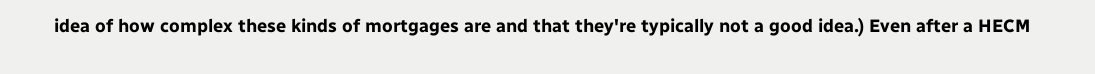idea of how complex these kinds of mortgages are and that they're typically not a good idea.) Even after a HECM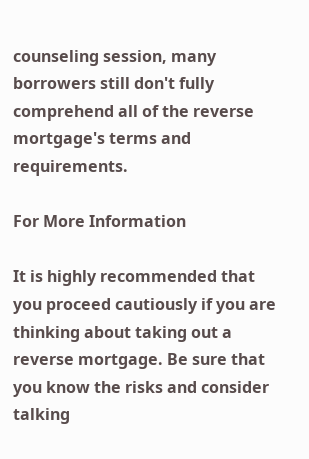counseling session, many borrowers still don't fully comprehend all of the reverse mortgage's terms and requirements.

For More Information

It is highly recommended that you proceed cautiously if you are thinking about taking out a reverse mortgage. Be sure that you know the risks and consider talking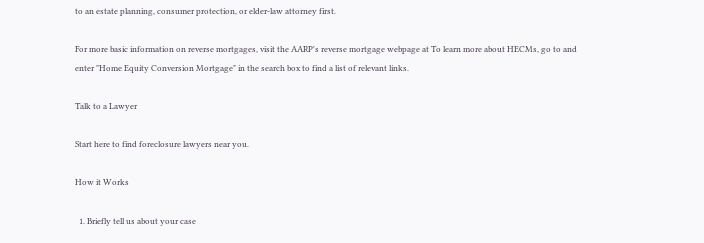to an estate planning, consumer protection, or elder-law attorney first.

For more basic information on reverse mortgages, visit the AARP's reverse mortgage webpage at To learn more about HECMs, go to and enter "Home Equity Conversion Mortgage" in the search box to find a list of relevant links.

Talk to a Lawyer

Start here to find foreclosure lawyers near you.

How it Works

  1. Briefly tell us about your case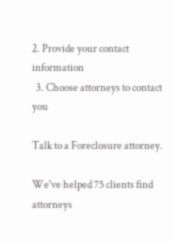2. Provide your contact information
  3. Choose attorneys to contact you

Talk to a Foreclosure attorney.

We've helped 75 clients find attorneys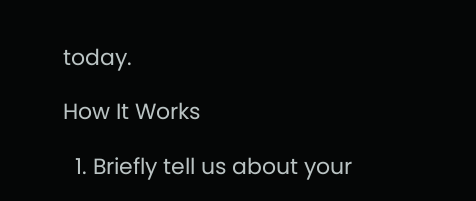today.

How It Works

  1. Briefly tell us about your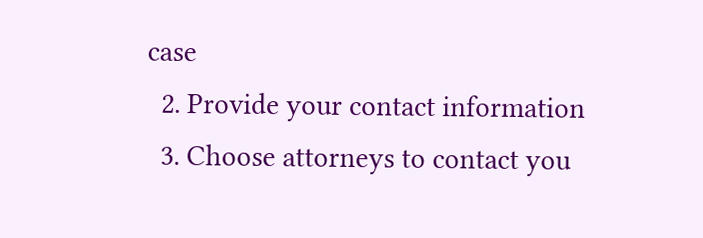case
  2. Provide your contact information
  3. Choose attorneys to contact you